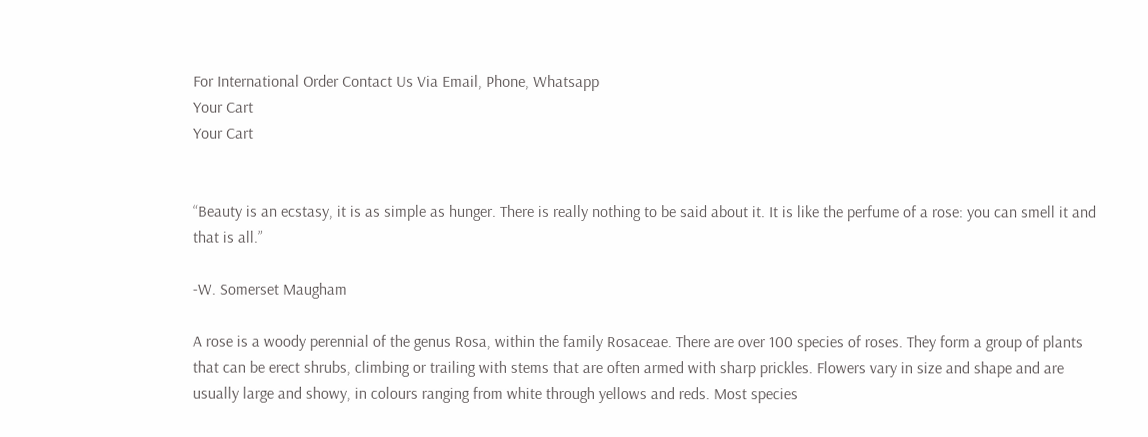For International Order Contact Us Via Email, Phone, Whatsapp
Your Cart
Your Cart


“Beauty is an ecstasy, it is as simple as hunger. There is really nothing to be said about it. It is like the perfume of a rose: you can smell it and that is all.”

-W. Somerset Maugham

A rose is a woody perennial of the genus Rosa, within the family Rosaceae. There are over 100 species of roses. They form a group of plants that can be erect shrubs, climbing or trailing with stems that are often armed with sharp prickles. Flowers vary in size and shape and are usually large and showy, in colours ranging from white through yellows and reds. Most species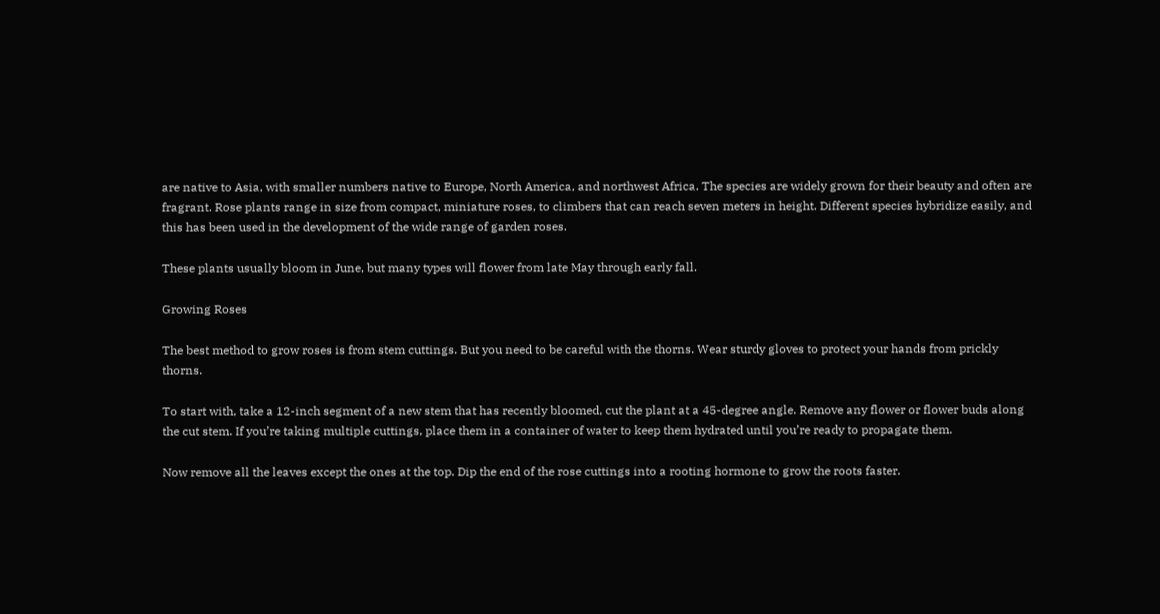are native to Asia, with smaller numbers native to Europe, North America, and northwest Africa. The species are widely grown for their beauty and often are fragrant. Rose plants range in size from compact, miniature roses, to climbers that can reach seven meters in height. Different species hybridize easily, and this has been used in the development of the wide range of garden roses.

These plants usually bloom in June, but many types will flower from late May through early fall.

Growing Roses

The best method to grow roses is from stem cuttings. But you need to be careful with the thorns. Wear sturdy gloves to protect your hands from prickly thorns.

To start with, take a 12-inch segment of a new stem that has recently bloomed, cut the plant at a 45-degree angle. Remove any flower or flower buds along the cut stem. If you’re taking multiple cuttings, place them in a container of water to keep them hydrated until you’re ready to propagate them.

Now remove all the leaves except the ones at the top. Dip the end of the rose cuttings into a rooting hormone to grow the roots faster.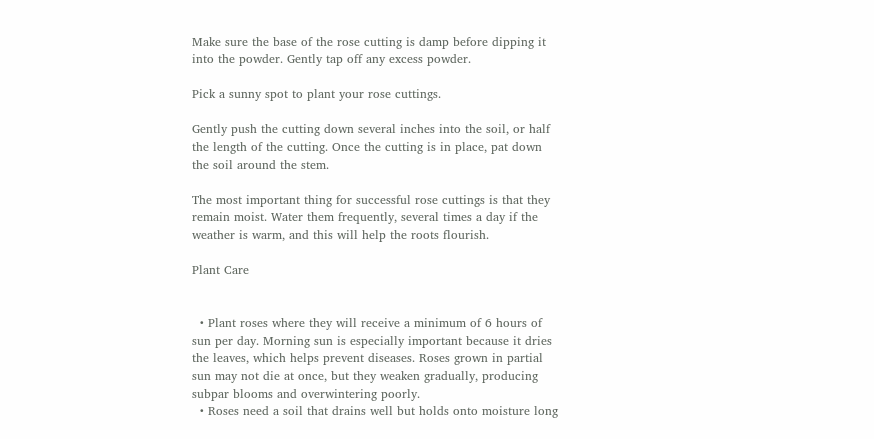Make sure the base of the rose cutting is damp before dipping it into the powder. Gently tap off any excess powder.

Pick a sunny spot to plant your rose cuttings.

Gently push the cutting down several inches into the soil, or half the length of the cutting. Once the cutting is in place, pat down the soil around the stem.

The most important thing for successful rose cuttings is that they remain moist. Water them frequently, several times a day if the weather is warm, and this will help the roots flourish.

Plant Care


  • Plant roses where they will receive a minimum of 6 hours of sun per day. Morning sun is especially important because it dries the leaves, which helps prevent diseases. Roses grown in partial sun may not die at once, but they weaken gradually, producing subpar blooms and overwintering poorly.
  • Roses need a soil that drains well but holds onto moisture long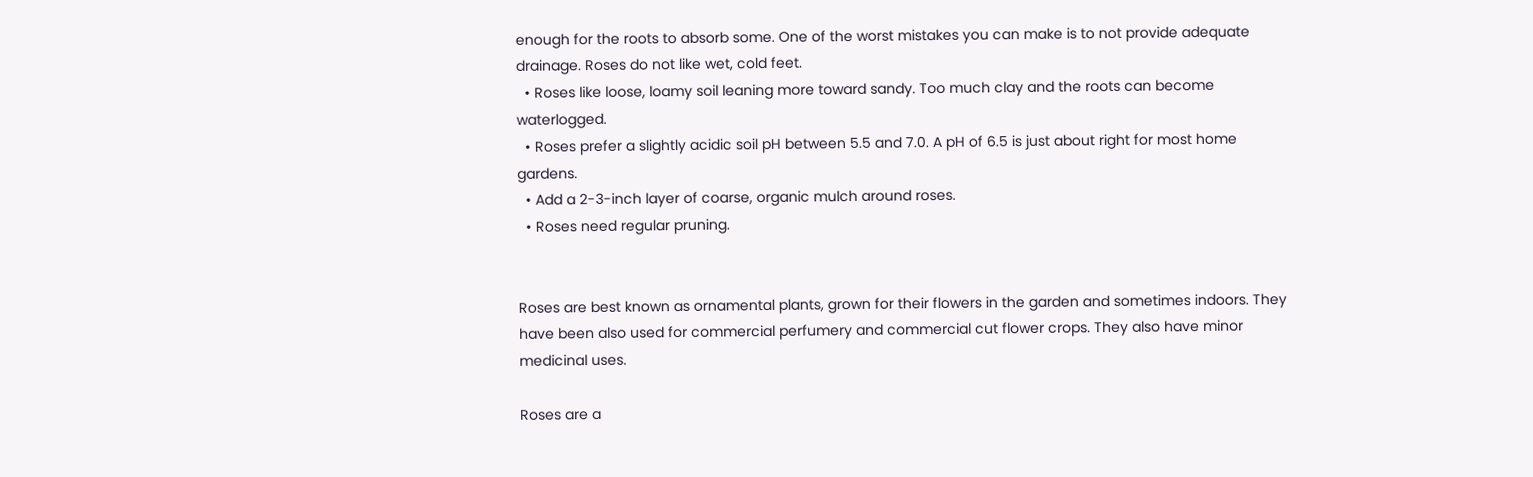enough for the roots to absorb some. One of the worst mistakes you can make is to not provide adequate drainage. Roses do not like wet, cold feet.
  • Roses like loose, loamy soil leaning more toward sandy. Too much clay and the roots can become waterlogged.
  • Roses prefer a slightly acidic soil pH between 5.5 and 7.0. A pH of 6.5 is just about right for most home gardens.
  • Add a 2-3-inch layer of coarse, organic mulch around roses.
  • Roses need regular pruning.


Roses are best known as ornamental plants, grown for their flowers in the garden and sometimes indoors. They have been also used for commercial perfumery and commercial cut flower crops. They also have minor medicinal uses.

Roses are a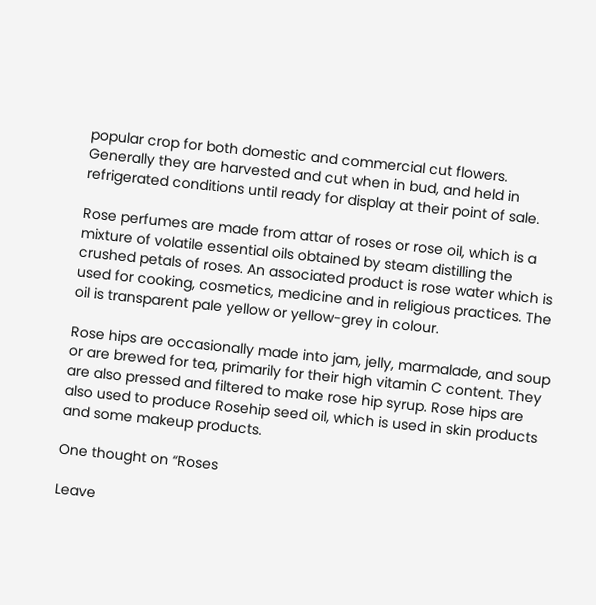popular crop for both domestic and commercial cut flowers. Generally they are harvested and cut when in bud, and held in refrigerated conditions until ready for display at their point of sale.

Rose perfumes are made from attar of roses or rose oil, which is a mixture of volatile essential oils obtained by steam distilling the crushed petals of roses. An associated product is rose water which is used for cooking, cosmetics, medicine and in religious practices. The oil is transparent pale yellow or yellow-grey in colour.

Rose hips are occasionally made into jam, jelly, marmalade, and soup or are brewed for tea, primarily for their high vitamin C content. They are also pressed and filtered to make rose hip syrup. Rose hips are also used to produce Rosehip seed oil, which is used in skin products and some makeup products.

One thought on “Roses

Leave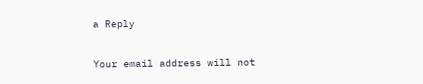a Reply

Your email address will not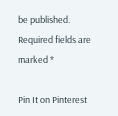be published. Required fields are marked *

Pin It on Pinterest